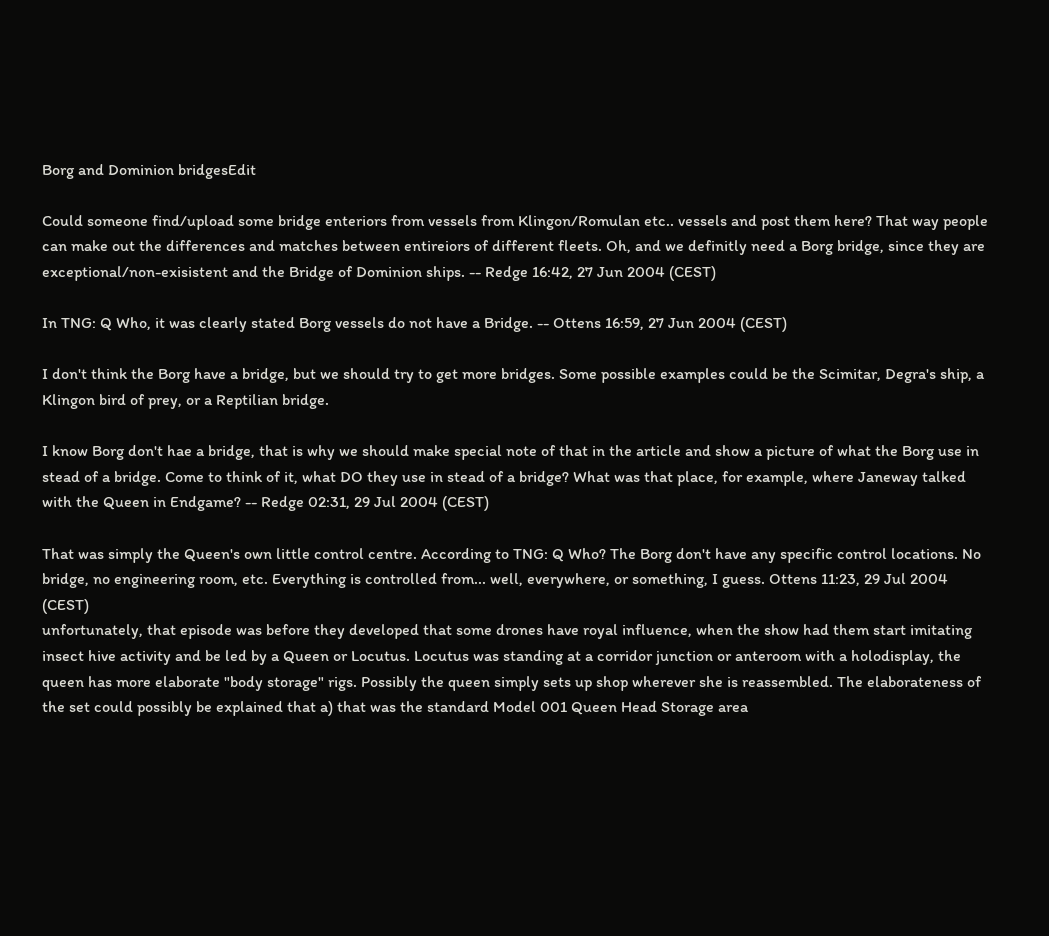Borg and Dominion bridgesEdit

Could someone find/upload some bridge enteriors from vessels from Klingon/Romulan etc.. vessels and post them here? That way people can make out the differences and matches between entireiors of different fleets. Oh, and we definitly need a Borg bridge, since they are exceptional/non-exisistent and the Bridge of Dominion ships. -- Redge 16:42, 27 Jun 2004 (CEST)

In TNG: Q Who, it was clearly stated Borg vessels do not have a Bridge. -- Ottens 16:59, 27 Jun 2004 (CEST)

I don't think the Borg have a bridge, but we should try to get more bridges. Some possible examples could be the Scimitar, Degra's ship, a Klingon bird of prey, or a Reptilian bridge.

I know Borg don't hae a bridge, that is why we should make special note of that in the article and show a picture of what the Borg use in stead of a bridge. Come to think of it, what DO they use in stead of a bridge? What was that place, for example, where Janeway talked with the Queen in Endgame? -- Redge 02:31, 29 Jul 2004 (CEST)

That was simply the Queen's own little control centre. According to TNG: Q Who? The Borg don't have any specific control locations. No bridge, no engineering room, etc. Everything is controlled from... well, everywhere, or something, I guess. Ottens 11:23, 29 Jul 2004 (CEST)
unfortunately, that episode was before they developed that some drones have royal influence, when the show had them start imitating insect hive activity and be led by a Queen or Locutus. Locutus was standing at a corridor junction or anteroom with a holodisplay, the queen has more elaborate "body storage" rigs. Possibly the queen simply sets up shop wherever she is reassembled. The elaborateness of the set could possibly be explained that a) that was the standard Model 001 Queen Head Storage area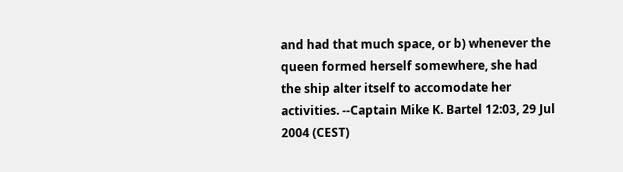and had that much space, or b) whenever the queen formed herself somewhere, she had the ship alter itself to accomodate her activities. --Captain Mike K. Bartel 12:03, 29 Jul 2004 (CEST)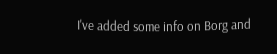I've added some info on Borg and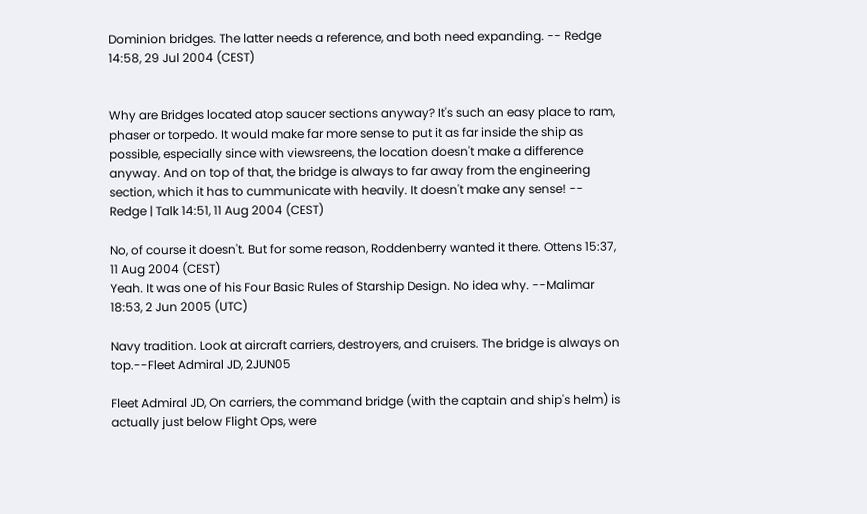Dominion bridges. The latter needs a reference, and both need expanding. -- Redge 14:58, 29 Jul 2004 (CEST)


Why are Bridges located atop saucer sections anyway? It's such an easy place to ram, phaser or torpedo. It would make far more sense to put it as far inside the ship as possible, especially since with viewsreens, the location doesn't make a difference anyway. And on top of that, the bridge is always to far away from the engineering section, which it has to cummunicate with heavily. It doesn't make any sense! -- Redge | Talk 14:51, 11 Aug 2004 (CEST)

No, of course it doesn't. But for some reason, Roddenberry wanted it there. Ottens 15:37, 11 Aug 2004 (CEST)
Yeah. It was one of his Four Basic Rules of Starship Design. No idea why. --Malimar 18:53, 2 Jun 2005 (UTC)

Navy tradition. Look at aircraft carriers, destroyers, and cruisers. The bridge is always on top.--Fleet Admiral JD, 2JUN05

Fleet Admiral JD, On carriers, the command bridge (with the captain and ship's helm) is actually just below Flight Ops, were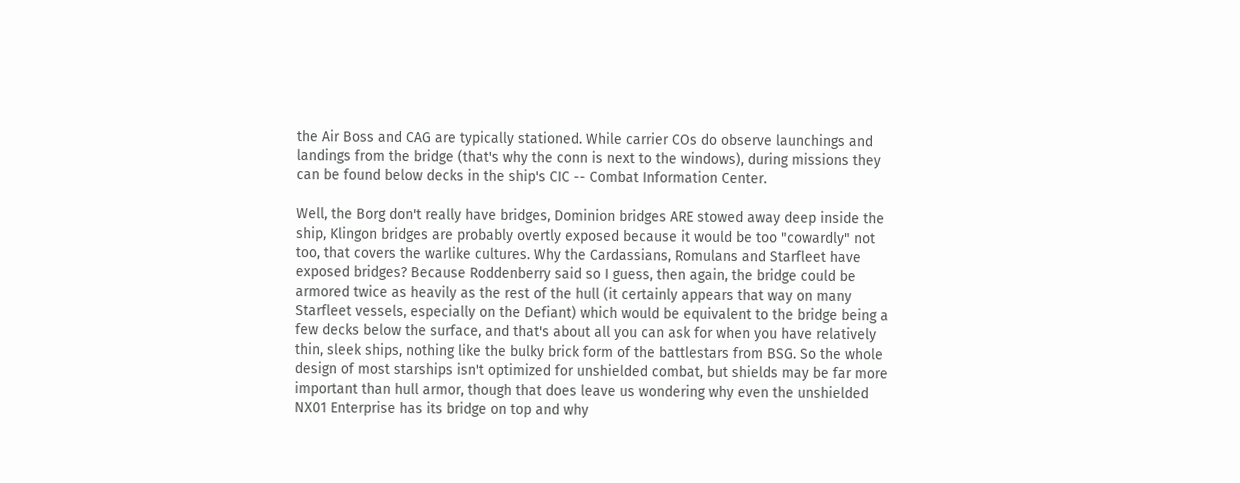the Air Boss and CAG are typically stationed. While carrier COs do observe launchings and landings from the bridge (that's why the conn is next to the windows), during missions they can be found below decks in the ship's CIC -- Combat Information Center.

Well, the Borg don't really have bridges, Dominion bridges ARE stowed away deep inside the ship, Klingon bridges are probably overtly exposed because it would be too "cowardly" not too, that covers the warlike cultures. Why the Cardassians, Romulans and Starfleet have exposed bridges? Because Roddenberry said so I guess, then again, the bridge could be armored twice as heavily as the rest of the hull (it certainly appears that way on many Starfleet vessels, especially on the Defiant) which would be equivalent to the bridge being a few decks below the surface, and that's about all you can ask for when you have relatively thin, sleek ships, nothing like the bulky brick form of the battlestars from BSG. So the whole design of most starships isn't optimized for unshielded combat, but shields may be far more important than hull armor, though that does leave us wondering why even the unshielded NX01 Enterprise has its bridge on top and why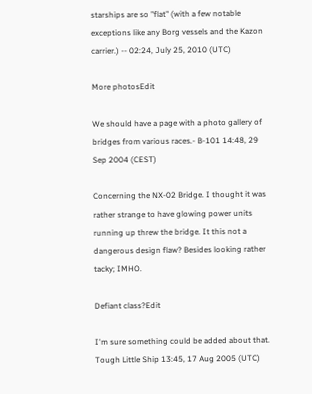starships are so "flat" (with a few notable exceptions like any Borg vessels and the Kazon carrier.) -- 02:24, July 25, 2010 (UTC)

More photosEdit

We should have a page with a photo gallery of bridges from various races.- B-101 14:48, 29 Sep 2004 (CEST)

Concerning the NX-02 Bridge. I thought it was rather strange to have glowing power units running up threw the bridge. It this not a dangerous design flaw? Besides looking rather tacky; IMHO.

Defiant class?Edit

I'm sure something could be added about that. Tough Little Ship 13:45, 17 Aug 2005 (UTC)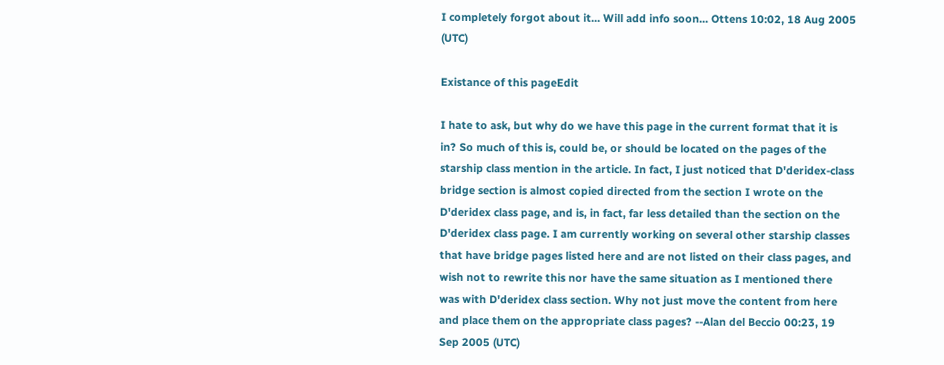I completely forgot about it... Will add info soon... Ottens 10:02, 18 Aug 2005 (UTC)

Existance of this pageEdit

I hate to ask, but why do we have this page in the current format that it is in? So much of this is, could be, or should be located on the pages of the starship class mention in the article. In fact, I just noticed that D'deridex-class bridge section is almost copied directed from the section I wrote on the D'deridex class page, and is, in fact, far less detailed than the section on the D'deridex class page. I am currently working on several other starship classes that have bridge pages listed here and are not listed on their class pages, and wish not to rewrite this nor have the same situation as I mentioned there was with D'deridex class section. Why not just move the content from here and place them on the appropriate class pages? --Alan del Beccio 00:23, 19 Sep 2005 (UTC)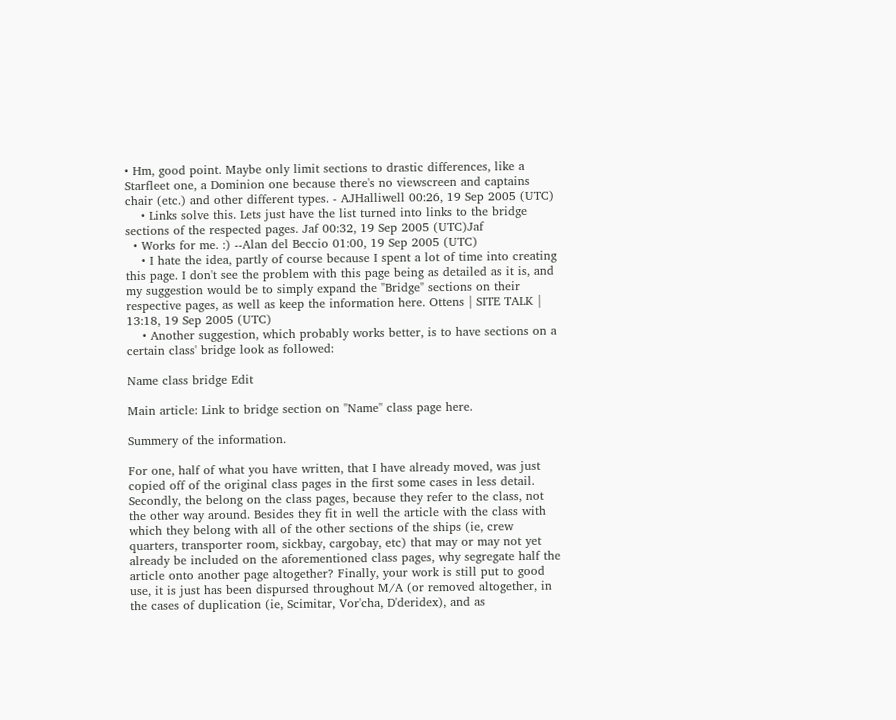• Hm, good point. Maybe only limit sections to drastic differences, like a Starfleet one, a Dominion one because there's no viewscreen and captains chair (etc.) and other different types. - AJHalliwell 00:26, 19 Sep 2005 (UTC)
    • Links solve this. Lets just have the list turned into links to the bridge sections of the respected pages. Jaf 00:32, 19 Sep 2005 (UTC)Jaf
  • Works for me. :) --Alan del Beccio 01:00, 19 Sep 2005 (UTC)
    • I hate the idea, partly of course because I spent a lot of time into creating this page. I don't see the problem with this page being as detailed as it is, and my suggestion would be to simply expand the "Bridge" sections on their respective pages, as well as keep the information here. Ottens | SITE TALK | 13:18, 19 Sep 2005 (UTC)
    • Another suggestion, which probably works better, is to have sections on a certain class' bridge look as followed:

Name class bridge Edit

Main article: Link to bridge section on ''Name'' class page here.

Summery of the information.

For one, half of what you have written, that I have already moved, was just copied off of the original class pages in the first some cases in less detail. Secondly, the belong on the class pages, because they refer to the class, not the other way around. Besides they fit in well the article with the class with which they belong with all of the other sections of the ships (ie, crew quarters, transporter room, sickbay, cargobay, etc) that may or may not yet already be included on the aforementioned class pages, why segregate half the article onto another page altogether? Finally, your work is still put to good use, it is just has been dispursed throughout M/A (or removed altogether, in the cases of duplication (ie, Scimitar, Vor'cha, D'deridex), and as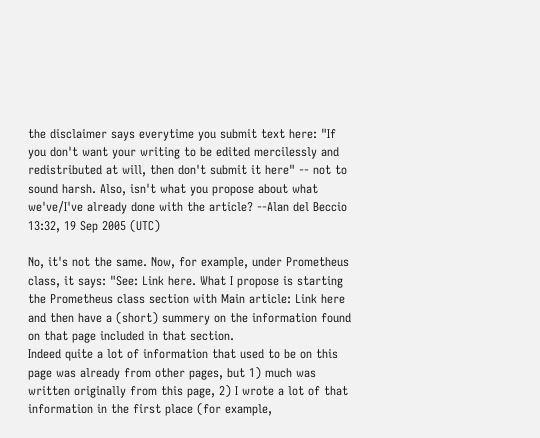the disclaimer says everytime you submit text here: "If you don't want your writing to be edited mercilessly and redistributed at will, then don't submit it here" -- not to sound harsh. Also, isn't what you propose about what we've/I've already done with the article? --Alan del Beccio 13:32, 19 Sep 2005 (UTC)

No, it's not the same. Now, for example, under Prometheus class, it says: "See: Link here. What I propose is starting the Prometheus class section with Main article: Link here and then have a (short) summery on the information found on that page included in that section.
Indeed quite a lot of information that used to be on this page was already from other pages, but 1) much was written originally from this page, 2) I wrote a lot of that information in the first place (for example,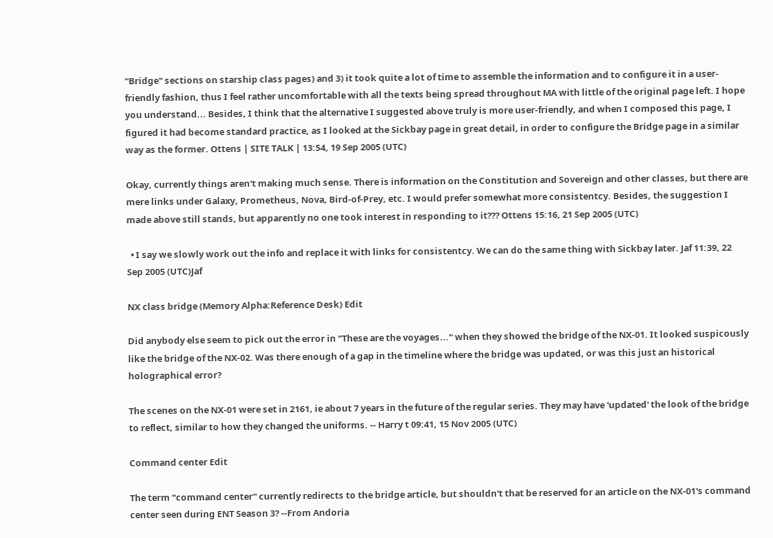"Bridge" sections on starship class pages) and 3) it took quite a lot of time to assemble the information and to configure it in a user-friendly fashion, thus I feel rather uncomfortable with all the texts being spread throughout MA with little of the original page left. I hope you understand... Besides, I think that the alternative I suggested above truly is more user-friendly, and when I composed this page, I figured it had become standard practice, as I looked at the Sickbay page in great detail, in order to configure the Bridge page in a similar way as the former. Ottens | SITE TALK | 13:54, 19 Sep 2005 (UTC)

Okay, currently things aren't making much sense. There is information on the Constitution and Sovereign and other classes, but there are mere links under Galaxy, Prometheus, Nova, Bird-of-Prey, etc. I would prefer somewhat more consistentcy. Besides, the suggestion I made above still stands, but apparently no one took interest in responding to it??? Ottens 15:16, 21 Sep 2005 (UTC)

  • I say we slowly work out the info and replace it with links for consistentcy. We can do the same thing with Sickbay later. Jaf 11:39, 22 Sep 2005 (UTC)Jaf

NX class bridge (Memory Alpha:Reference Desk) Edit

Did anybody else seem to pick out the error in "These are the voyages..." when they showed the bridge of the NX-01. It looked suspicously like the bridge of the NX-02. Was there enough of a gap in the timeline where the bridge was updated, or was this just an historical holographical error?

The scenes on the NX-01 were set in 2161, ie about 7 years in the future of the regular series. They may have 'updated' the look of the bridge to reflect, similar to how they changed the uniforms. -- Harry t 09:41, 15 Nov 2005 (UTC)

Command center Edit

The term "command center" currently redirects to the bridge article, but shouldn't that be reserved for an article on the NX-01's command center seen during ENT Season 3? --From Andoria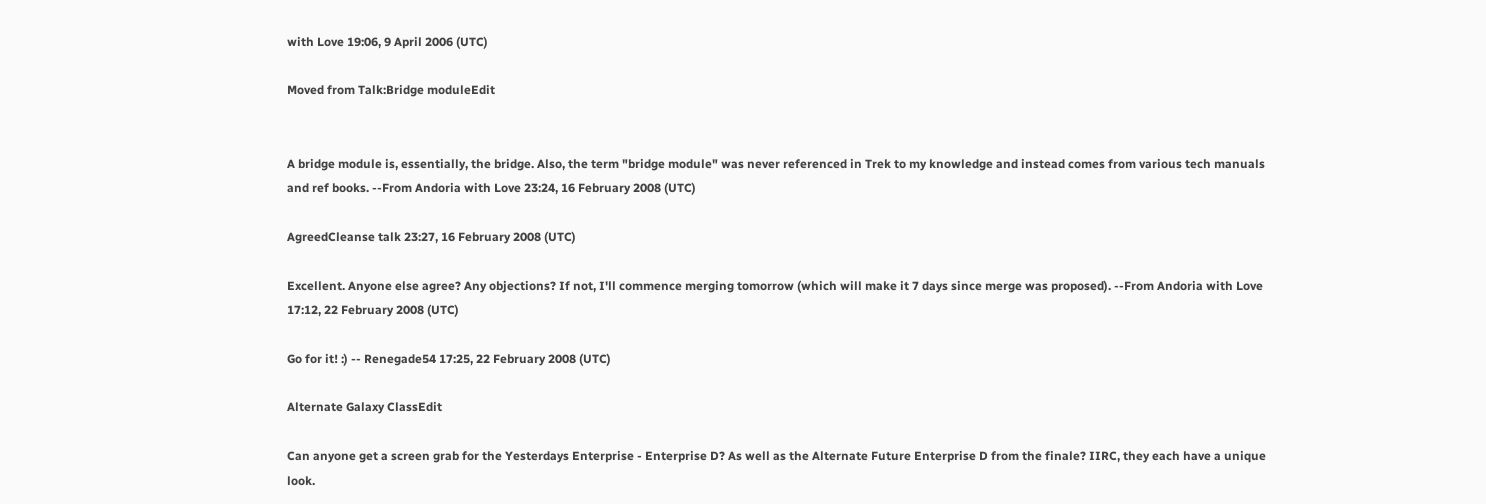with Love 19:06, 9 April 2006 (UTC)

Moved from Talk:Bridge moduleEdit


A bridge module is, essentially, the bridge. Also, the term "bridge module" was never referenced in Trek to my knowledge and instead comes from various tech manuals and ref books. --From Andoria with Love 23:24, 16 February 2008 (UTC)

AgreedCleanse talk 23:27, 16 February 2008 (UTC)

Excellent. Anyone else agree? Any objections? If not, I'll commence merging tomorrow (which will make it 7 days since merge was proposed). --From Andoria with Love 17:12, 22 February 2008 (UTC)

Go for it! :) -- Renegade54 17:25, 22 February 2008 (UTC)

Alternate Galaxy ClassEdit

Can anyone get a screen grab for the Yesterdays Enterprise - Enterprise D? As well as the Alternate Future Enterprise D from the finale? IIRC, they each have a unique look.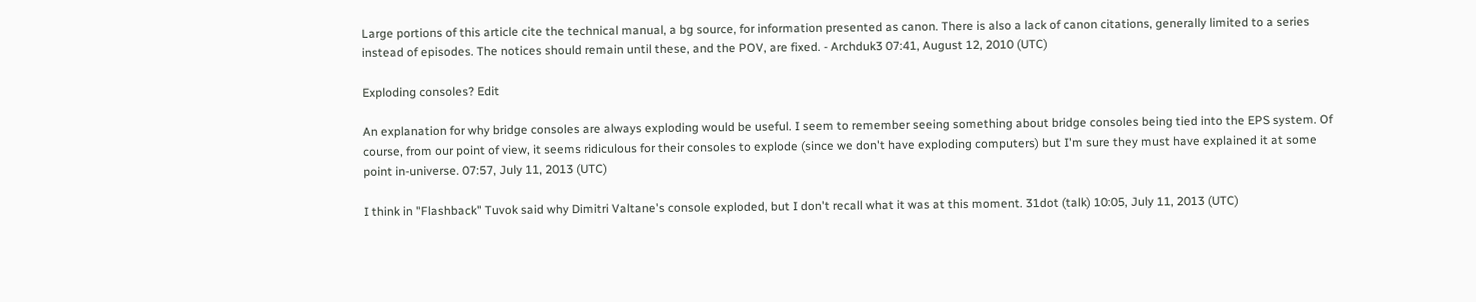Large portions of this article cite the technical manual, a bg source, for information presented as canon. There is also a lack of canon citations, generally limited to a series instead of episodes. The notices should remain until these, and the POV, are fixed. - Archduk3 07:41, August 12, 2010 (UTC)

Exploding consoles? Edit

An explanation for why bridge consoles are always exploding would be useful. I seem to remember seeing something about bridge consoles being tied into the EPS system. Of course, from our point of view, it seems ridiculous for their consoles to explode (since we don't have exploding computers) but I'm sure they must have explained it at some point in-universe. 07:57, July 11, 2013 (UTC)

I think in "Flashback" Tuvok said why Dimitri Valtane's console exploded, but I don't recall what it was at this moment. 31dot (talk) 10:05, July 11, 2013 (UTC)